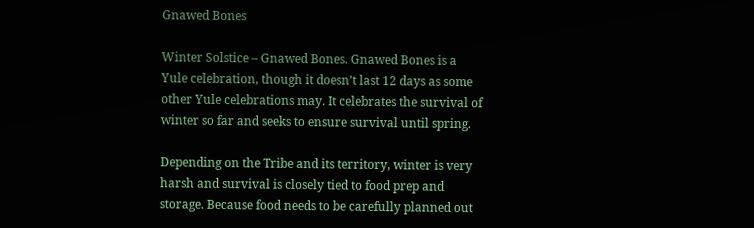Gnawed Bones

Winter Solstice – Gnawed Bones. Gnawed Bones is a Yule celebration, though it doesn’t last 12 days as some other Yule celebrations may. It celebrates the survival of winter so far and seeks to ensure survival until spring.

Depending on the Tribe and its territory, winter is very harsh and survival is closely tied to food prep and storage. Because food needs to be carefully planned out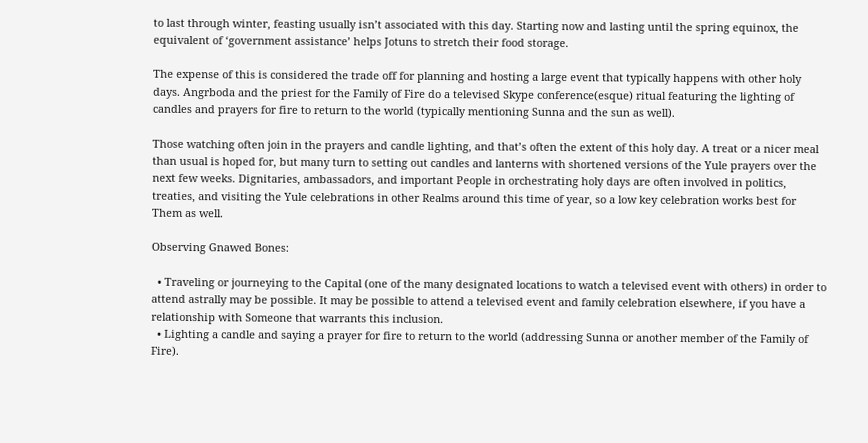to last through winter, feasting usually isn’t associated with this day. Starting now and lasting until the spring equinox, the equivalent of ‘government assistance’ helps Jotuns to stretch their food storage.

The expense of this is considered the trade off for planning and hosting a large event that typically happens with other holy days. Angrboda and the priest for the Family of Fire do a televised Skype conference(esque) ritual featuring the lighting of candles and prayers for fire to return to the world (typically mentioning Sunna and the sun as well).

Those watching often join in the prayers and candle lighting, and that’s often the extent of this holy day. A treat or a nicer meal than usual is hoped for, but many turn to setting out candles and lanterns with shortened versions of the Yule prayers over the next few weeks. Dignitaries, ambassadors, and important People in orchestrating holy days are often involved in politics, treaties, and visiting the Yule celebrations in other Realms around this time of year, so a low key celebration works best for Them as well.

Observing Gnawed Bones:

  • Traveling or journeying to the Capital (one of the many designated locations to watch a televised event with others) in order to attend astrally may be possible. It may be possible to attend a televised event and family celebration elsewhere, if you have a relationship with Someone that warrants this inclusion.
  • Lighting a candle and saying a prayer for fire to return to the world (addressing Sunna or another member of the Family of Fire).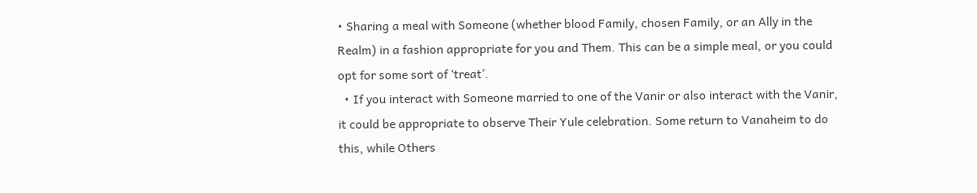• Sharing a meal with Someone (whether blood Family, chosen Family, or an Ally in the Realm) in a fashion appropriate for you and Them. This can be a simple meal, or you could opt for some sort of ‘treat’.
  • If you interact with Someone married to one of the Vanir or also interact with the Vanir, it could be appropriate to observe Their Yule celebration. Some return to Vanaheim to do this, while Others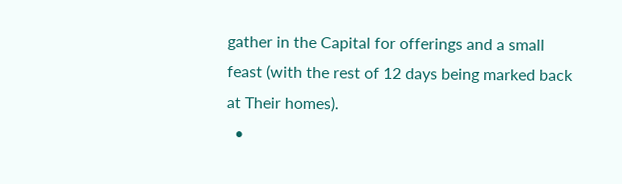gather in the Capital for offerings and a small feast (with the rest of 12 days being marked back at Their homes).
  •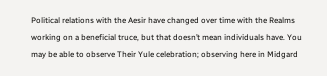Political relations with the Aesir have changed over time with the Realms working on a beneficial truce, but that doesn’t mean individuals have. You may be able to observe Their Yule celebration; observing here in Midgard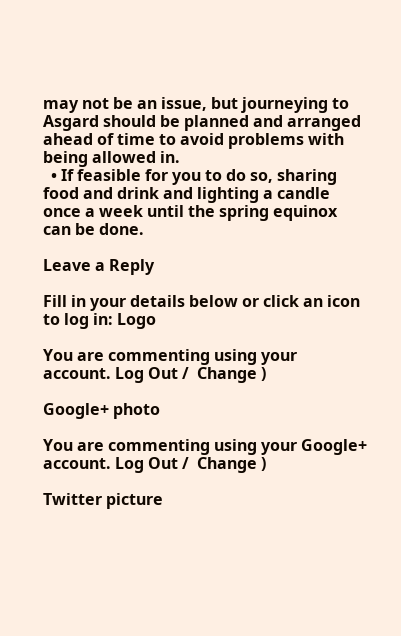may not be an issue, but journeying to Asgard should be planned and arranged ahead of time to avoid problems with being allowed in.
  • If feasible for you to do so, sharing food and drink and lighting a candle once a week until the spring equinox can be done.

Leave a Reply

Fill in your details below or click an icon to log in: Logo

You are commenting using your account. Log Out /  Change )

Google+ photo

You are commenting using your Google+ account. Log Out /  Change )

Twitter picture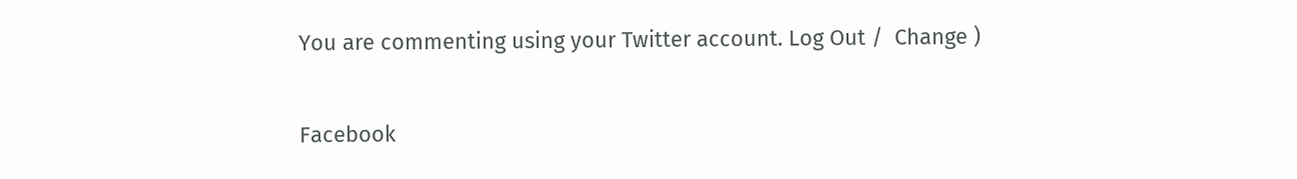You are commenting using your Twitter account. Log Out /  Change )

Facebook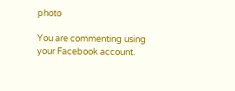photo

You are commenting using your Facebook account.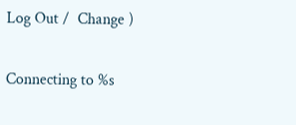Log Out /  Change )

Connecting to %s